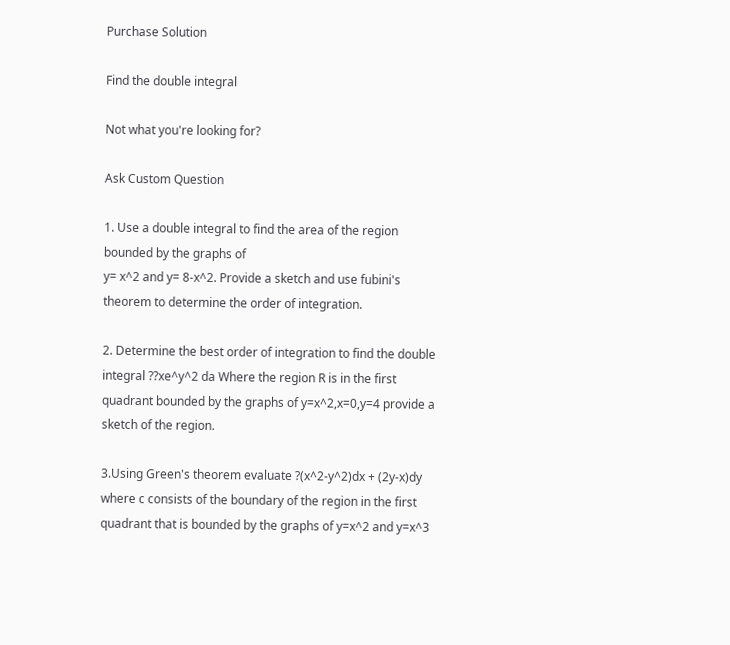Purchase Solution

Find the double integral

Not what you're looking for?

Ask Custom Question

1. Use a double integral to find the area of the region bounded by the graphs of
y= x^2 and y= 8-x^2. Provide a sketch and use fubini's theorem to determine the order of integration.

2. Determine the best order of integration to find the double integral ??xe^y^2 da Where the region R is in the first quadrant bounded by the graphs of y=x^2,x=0,y=4 provide a sketch of the region.

3.Using Green's theorem evaluate ?(x^2-y^2)dx + (2y-x)dy where c consists of the boundary of the region in the first quadrant that is bounded by the graphs of y=x^2 and y=x^3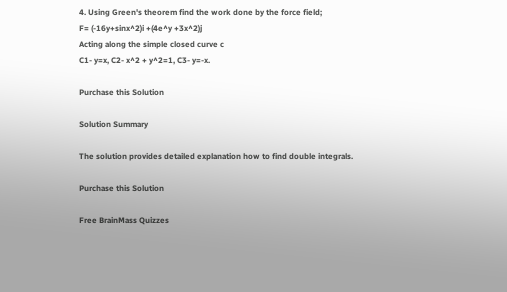4. Using Green's theorem find the work done by the force field;
F= (-16y+sinx^2)i +(4e^y +3x^2)j
Acting along the simple closed curve c
C1- y=x, C2- x^2 + y^2=1, C3- y=-x.

Purchase this Solution

Solution Summary

The solution provides detailed explanation how to find double integrals.

Purchase this Solution

Free BrainMass Quizzes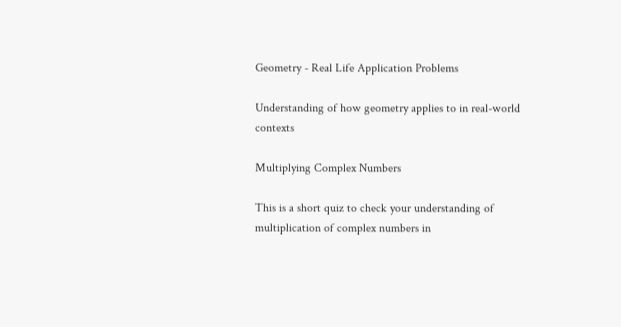Geometry - Real Life Application Problems

Understanding of how geometry applies to in real-world contexts

Multiplying Complex Numbers

This is a short quiz to check your understanding of multiplication of complex numbers in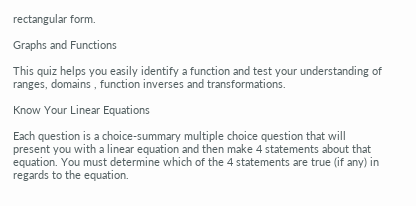rectangular form.

Graphs and Functions

This quiz helps you easily identify a function and test your understanding of ranges, domains , function inverses and transformations.

Know Your Linear Equations

Each question is a choice-summary multiple choice question that will present you with a linear equation and then make 4 statements about that equation. You must determine which of the 4 statements are true (if any) in regards to the equation.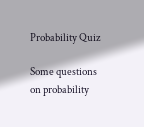Probability Quiz

Some questions on probability